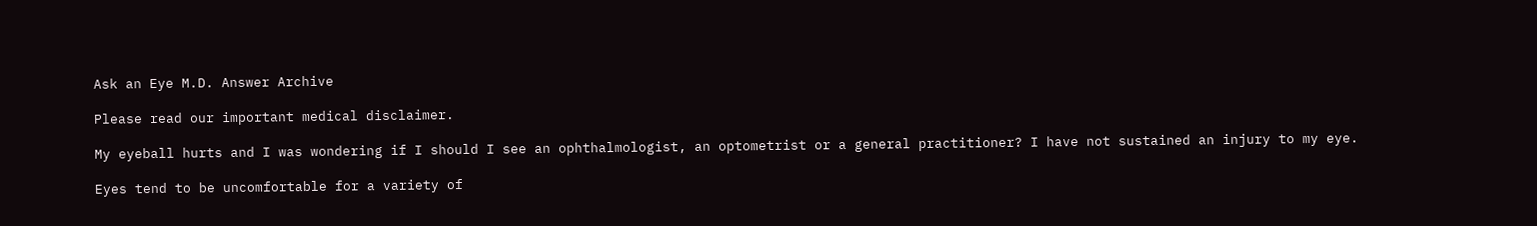Ask an Eye M.D. Answer Archive

Please read our important medical disclaimer.

My eyeball hurts and I was wondering if I should I see an ophthalmologist, an optometrist or a general practitioner? I have not sustained an injury to my eye.

Eyes tend to be uncomfortable for a variety of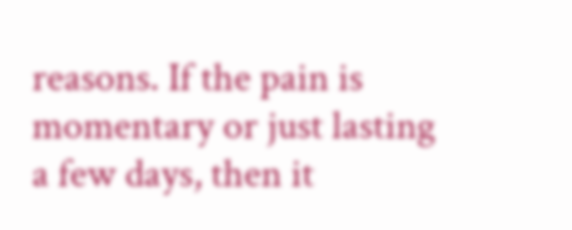reasons. If the pain is momentary or just lasting a few days, then it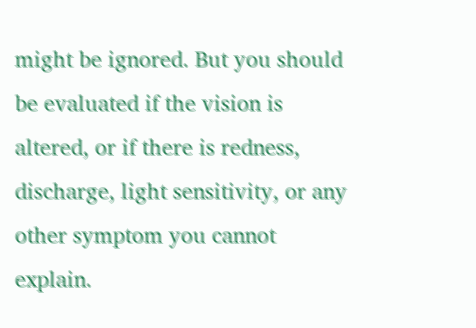might be ignored. But you should be evaluated if the vision is altered, or if there is redness, discharge, light sensitivity, or any other symptom you cannot explain.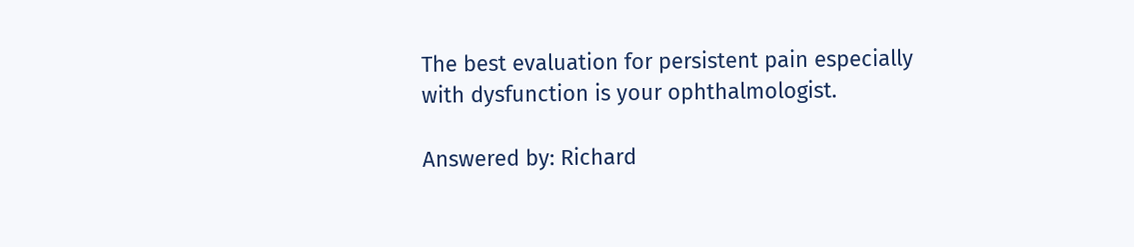The best evaluation for persistent pain especially with dysfunction is your ophthalmologist.

Answered by: Richard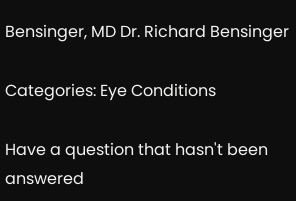Bensinger, MD Dr. Richard Bensinger

Categories: Eye Conditions

Have a question that hasn't been answered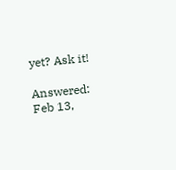yet? Ask it!

Answered: Feb 13,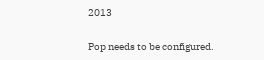2013

Pop needs to be configured.